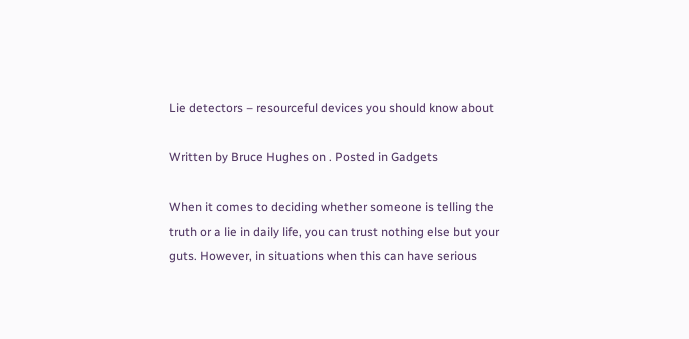Lie detectors – resourceful devices you should know about

Written by Bruce Hughes on . Posted in Gadgets

When it comes to deciding whether someone is telling the truth or a lie in daily life, you can trust nothing else but your guts. However, in situations when this can have serious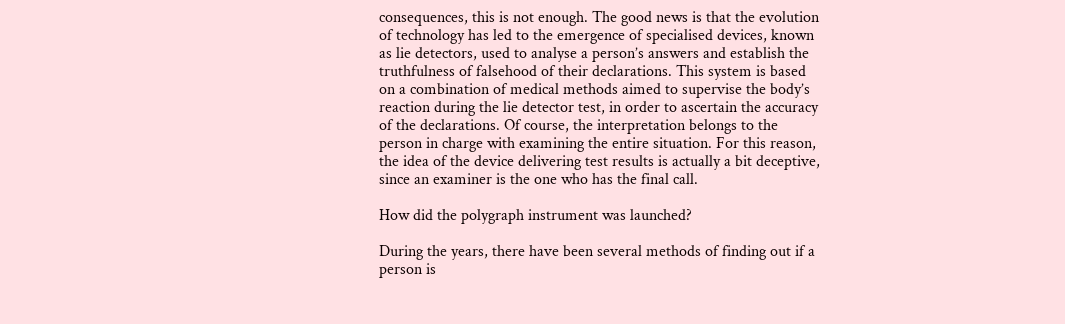consequences, this is not enough. The good news is that the evolution of technology has led to the emergence of specialised devices, known as lie detectors, used to analyse a person’s answers and establish the truthfulness of falsehood of their declarations. This system is based on a combination of medical methods aimed to supervise the body’s reaction during the lie detector test, in order to ascertain the accuracy of the declarations. Of course, the interpretation belongs to the person in charge with examining the entire situation. For this reason, the idea of the device delivering test results is actually a bit deceptive, since an examiner is the one who has the final call.

How did the polygraph instrument was launched?

During the years, there have been several methods of finding out if a person is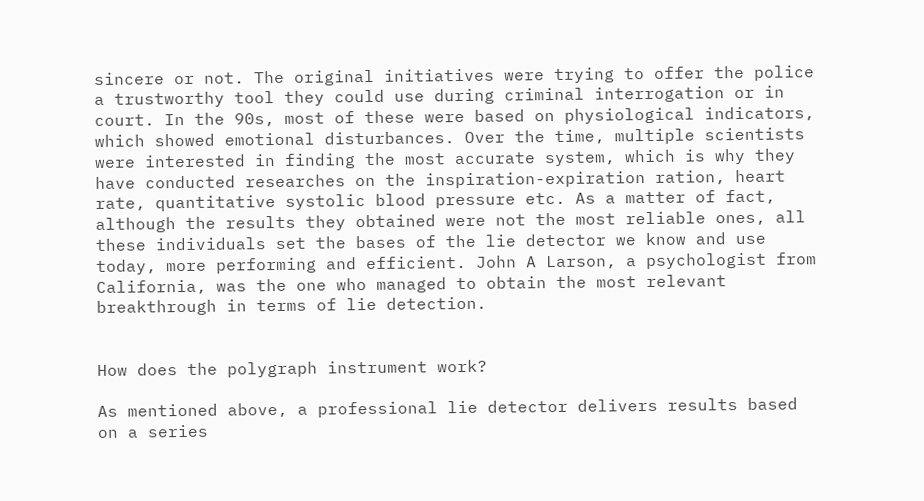sincere or not. The original initiatives were trying to offer the police a trustworthy tool they could use during criminal interrogation or in court. In the 90s, most of these were based on physiological indicators, which showed emotional disturbances. Over the time, multiple scientists were interested in finding the most accurate system, which is why they have conducted researches on the inspiration-expiration ration, heart rate, quantitative systolic blood pressure etc. As a matter of fact, although the results they obtained were not the most reliable ones, all these individuals set the bases of the lie detector we know and use today, more performing and efficient. John A Larson, a psychologist from California, was the one who managed to obtain the most relevant breakthrough in terms of lie detection.


How does the polygraph instrument work?

As mentioned above, a professional lie detector delivers results based on a series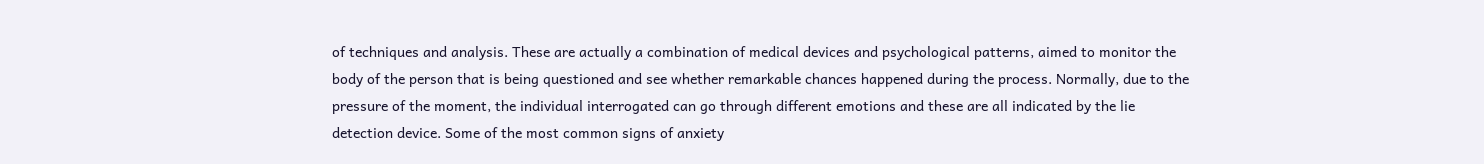of techniques and analysis. These are actually a combination of medical devices and psychological patterns, aimed to monitor the body of the person that is being questioned and see whether remarkable chances happened during the process. Normally, due to the pressure of the moment, the individual interrogated can go through different emotions and these are all indicated by the lie detection device. Some of the most common signs of anxiety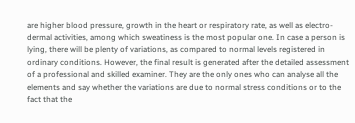are higher blood pressure, growth in the heart or respiratory rate, as well as electro-dermal activities, among which sweatiness is the most popular one. In case a person is lying, there will be plenty of variations, as compared to normal levels registered in ordinary conditions. However, the final result is generated after the detailed assessment of a professional and skilled examiner. They are the only ones who can analyse all the elements and say whether the variations are due to normal stress conditions or to the fact that the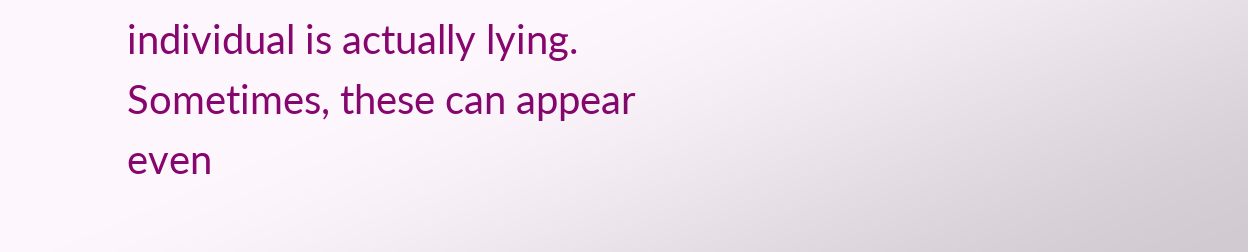individual is actually lying. Sometimes, these can appear even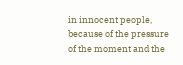in innocent people, because of the pressure of the moment and the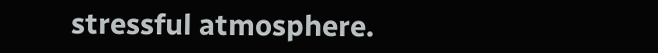stressful atmosphere.